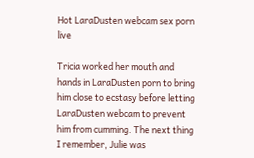Hot LaraDusten webcam sex porn live

Tricia worked her mouth and hands in LaraDusten porn to bring him close to ecstasy before letting LaraDusten webcam to prevent him from cumming. The next thing I remember, Julie was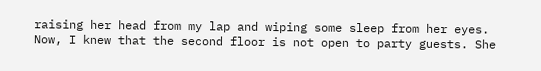raising her head from my lap and wiping some sleep from her eyes. Now, I knew that the second floor is not open to party guests. She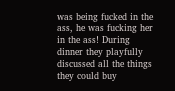was being fucked in the ass, he was fucking her in the ass! During dinner they playfully discussed all the things they could buy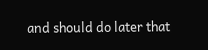and should do later that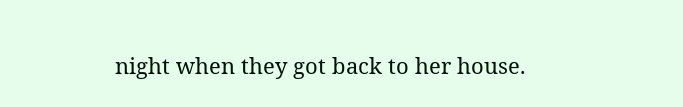night when they got back to her house.